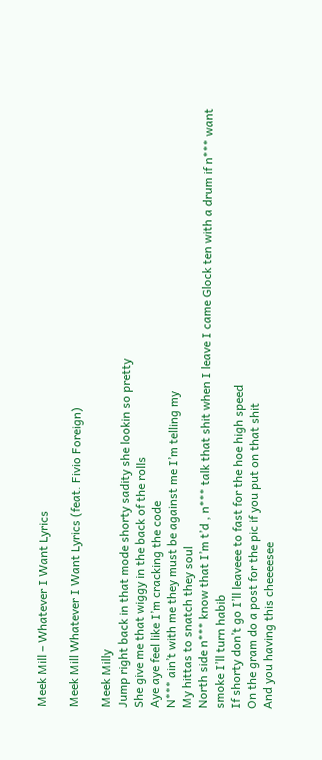Meek Mill – Whatever I Want Lyrics

Meek Mill Whatever I Want Lyrics (feat. Fivio Foreign)

Meek Milly
Jump right back in that mode shorty sadity she lookin so pretty
She give me that wiggy in the back of the rolls
Aye aye feel like I’m cracking the code
N*** ain’t with me they must be against me I’m telling my
My hittas to snatch they soul
North side n*** know that I’m t’d , n*** talk that shit when I leave I came Glock ten with a drum if n*** want smoke I’ll turn habib
If shorty don’t go I’ll leaveee to fast for the hoe high speed
On the gram do a post for the pic if you put on that shit
And you having this cheeeesee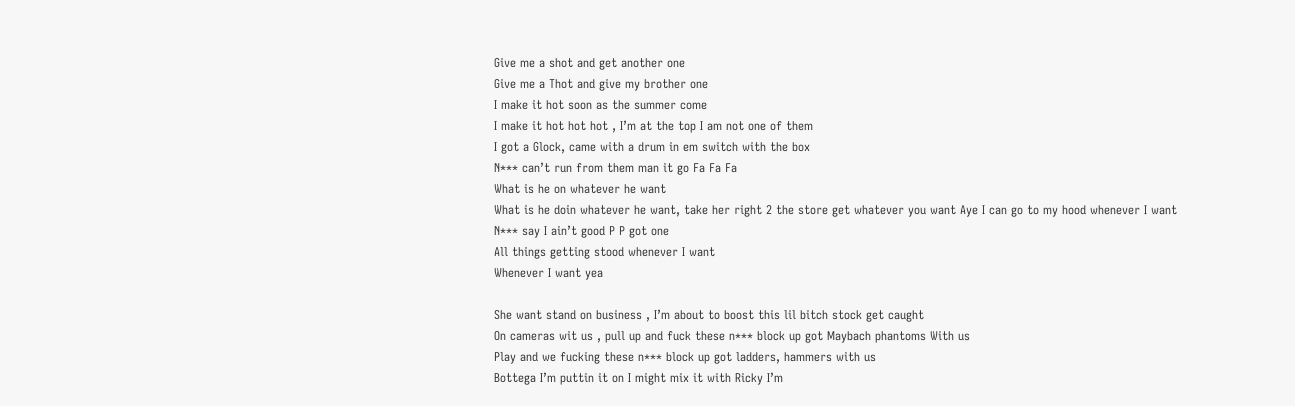Give me a shot and get another one
Give me a Thot and give my brother one
I make it hot soon as the summer come
I make it hot hot hot , I’m at the top I am not one of them
I got a Glock, came with a drum in em switch with the box
N*** can’t run from them man it go Fa Fa Fa
What is he on whatever he want
What is he doin whatever he want, take her right 2 the store get whatever you want Aye I can go to my hood whenever I want
N*** say I ain’t good P P got one
All things getting stood whenever I want
Whenever I want yea

She want stand on business , I’m about to boost this lil bitch stock get caught
On cameras wit us , pull up and fuck these n*** block up got Maybach phantoms With us
Play and we fucking these n*** block up got ladders, hammers with us
Bottega I’m puttin it on I might mix it with Ricky I’m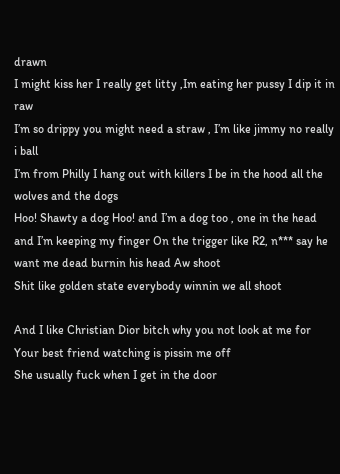drawn
I might kiss her I really get litty ,Im eating her pussy I dip it in raw
I’m so drippy you might need a straw , I’m like jimmy no really i ball
I’m from Philly I hang out with killers I be in the hood all the wolves and the dogs
Hoo! Shawty a dog Hoo! and I’m a dog too , one in the head and I’m keeping my finger On the trigger like R2, n*** say he want me dead burnin his head Aw shoot
Shit like golden state everybody winnin we all shoot

And I like Christian Dior bitch why you not look at me for
Your best friend watching is pissin me off
She usually fuck when I get in the door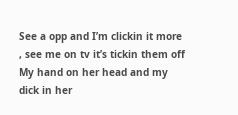See a opp and I’m clickin it more , see me on tv it’s tickin them off My hand on her head and my dick in her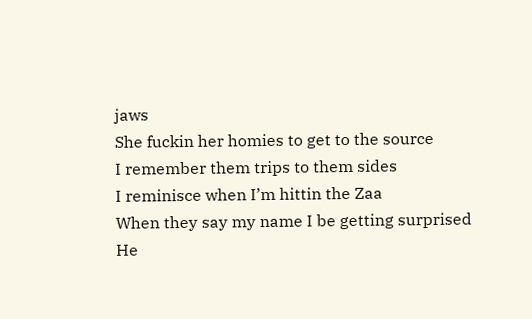jaws
She fuckin her homies to get to the source
I remember them trips to them sides
I reminisce when I’m hittin the Zaa
When they say my name I be getting surprised
He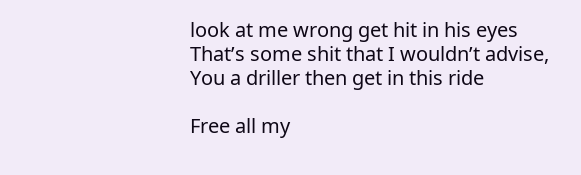look at me wrong get hit in his eyes
That’s some shit that I wouldn’t advise, You a driller then get in this ride

Free all my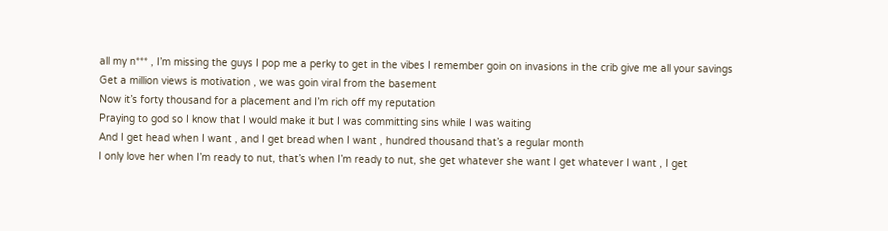all my n*** , I’m missing the guys I pop me a perky to get in the vibes I remember goin on invasions in the crib give me all your savings
Get a million views is motivation , we was goin viral from the basement
Now it’s forty thousand for a placement and I’m rich off my reputation
Praying to god so I know that I would make it but I was committing sins while I was waiting
And I get head when I want , and I get bread when I want , hundred thousand that’s a regular month
I only love her when I’m ready to nut, that’s when I’m ready to nut, she get whatever she want I get whatever I want , I get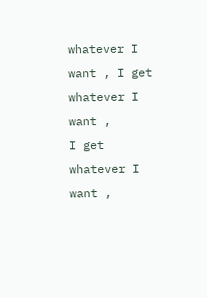whatever I want , I get whatever I want ,
I get whatever I want ,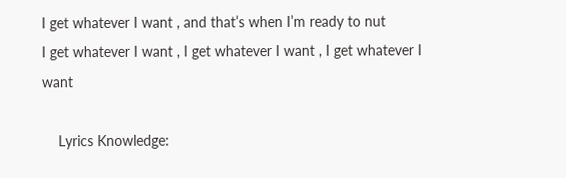I get whatever I want , and that’s when I’m ready to nut
I get whatever I want , I get whatever I want , I get whatever I want

    Lyrics Knowledge: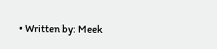• Written by: Meek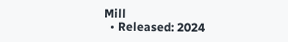Mill
  • Released: 2024